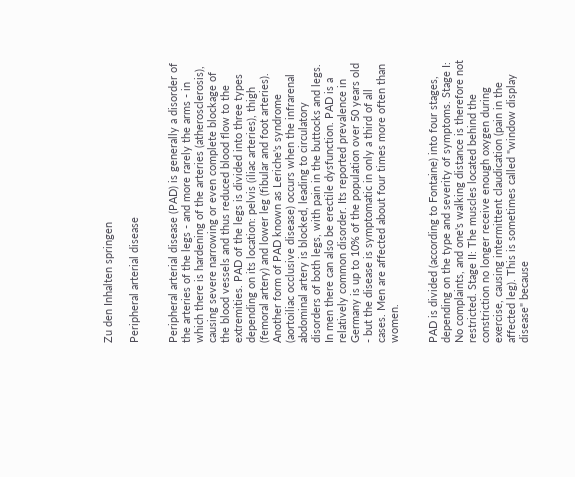Zu den Inhalten springen

Peripheral arterial disease


Peripheral arterial disease (PAD) is generally a disorder of the arteries of the legs - and more rarely the arms - in which there is hardening of the arteries (atherosclerosis), causing severe narrowing or even complete blockage of the blood vessels and thus reduced blood flow to the extremities. PAD of the legs is divided into three types depending on its location: pelvis (iliac arteries), thigh (femoral artery) and lower leg (fibular and foot arteries). Another form of PAD known as Leriche's syndrome (aortoiliac occlusive disease) occurs when the infrarenal abdominal artery is blocked, leading to circulatory disorders of both legs, with pain in the buttocks and legs. In men there can also be erectile dysfunction. PAD is a relatively common disorder. Its reported prevalence in Germany is up to 10% of the population over 50 years old - but the disease is symptomatic in only a third of all cases. Men are affected about four times more often than women.


PAD is divided (according to Fontaine) into four stages, depending on the type and severity of symptoms. Stage I: No complaints, and one's walking distance is therefore not restricted. Stage II: The muscles located behind the constriction no longer receive enough oxygen during exercise, causing intermittent claudication (pain in the affected leg). This is sometimes called "window display disease" because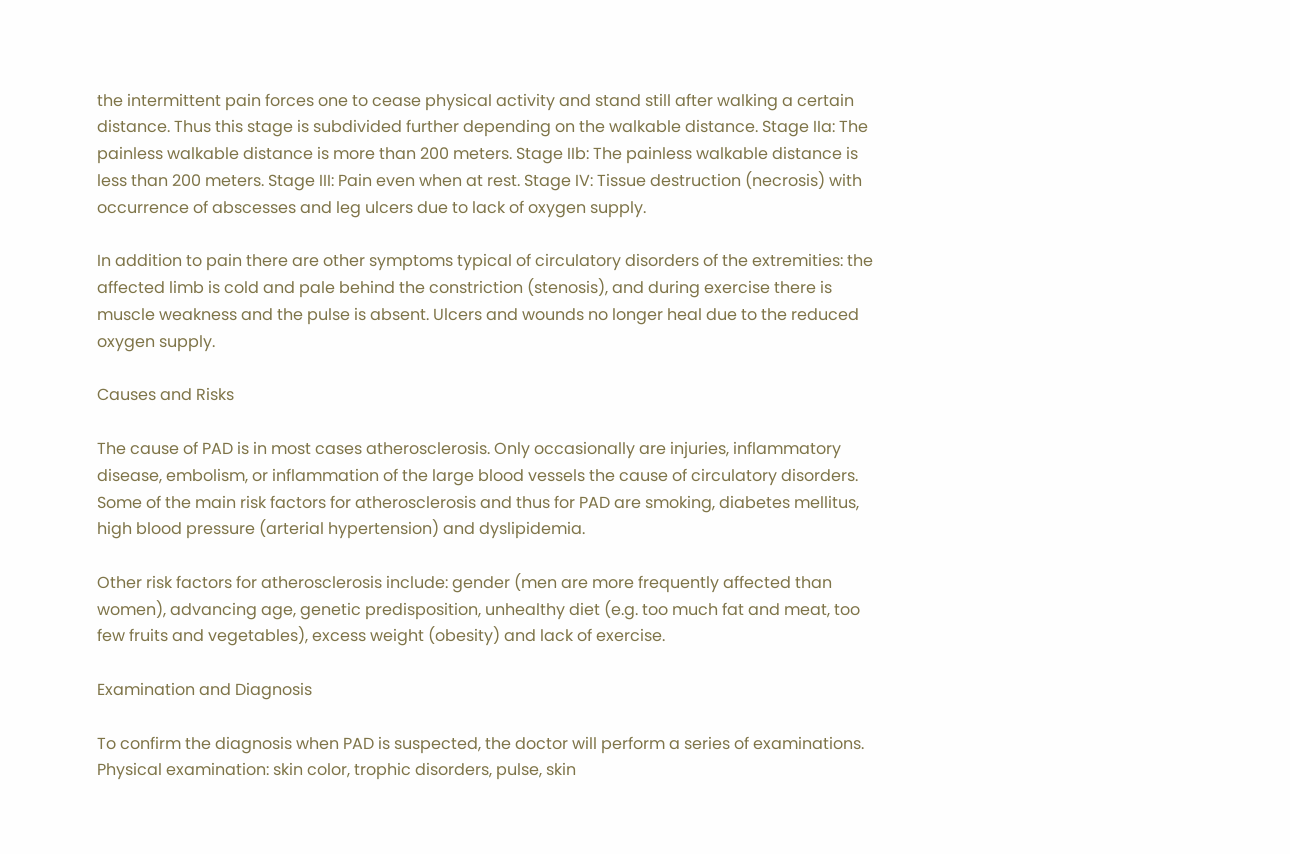the intermittent pain forces one to cease physical activity and stand still after walking a certain distance. Thus this stage is subdivided further depending on the walkable distance. Stage IIa: The painless walkable distance is more than 200 meters. Stage IIb: The painless walkable distance is less than 200 meters. Stage III: Pain even when at rest. Stage IV: Tissue destruction (necrosis) with occurrence of abscesses and leg ulcers due to lack of oxygen supply.

In addition to pain there are other symptoms typical of circulatory disorders of the extremities: the affected limb is cold and pale behind the constriction (stenosis), and during exercise there is muscle weakness and the pulse is absent. Ulcers and wounds no longer heal due to the reduced oxygen supply.

Causes and Risks

The cause of PAD is in most cases atherosclerosis. Only occasionally are injuries, inflammatory disease, embolism, or inflammation of the large blood vessels the cause of circulatory disorders. Some of the main risk factors for atherosclerosis and thus for PAD are smoking, diabetes mellitus, high blood pressure (arterial hypertension) and dyslipidemia.

Other risk factors for atherosclerosis include: gender (men are more frequently affected than women), advancing age, genetic predisposition, unhealthy diet (e.g. too much fat and meat, too few fruits and vegetables), excess weight (obesity) and lack of exercise.

Examination and Diagnosis

To confirm the diagnosis when PAD is suspected, the doctor will perform a series of examinations. Physical examination: skin color, trophic disorders, pulse, skin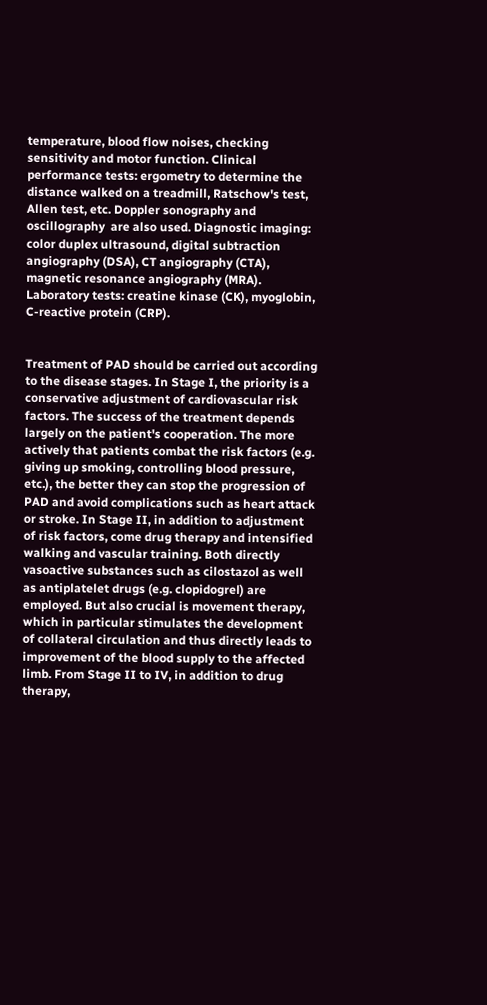temperature, blood flow noises, checking sensitivity and motor function. Clinical performance tests: ergometry to determine the distance walked on a treadmill, Ratschow's test, Allen test, etc. Doppler sonography and oscillography  are also used. Diagnostic imaging: color duplex ultrasound, digital subtraction angiography (DSA), CT angiography (CTA), magnetic resonance angiography (MRA). Laboratory tests: creatine kinase (CK), myoglobin, C-reactive protein (CRP).


Treatment of PAD should be carried out according to the disease stages. In Stage I, the priority is a conservative adjustment of cardiovascular risk factors. The success of the treatment depends largely on the patient's cooperation. The more actively that patients combat the risk factors (e.g. giving up smoking, controlling blood pressure, etc.), the better they can stop the progression of PAD and avoid complications such as heart attack or stroke. In Stage II, in addition to adjustment of risk factors, come drug therapy and intensified walking and vascular training. Both directly vasoactive substances such as cilostazol as well as antiplatelet drugs (e.g. clopidogrel) are employed. But also crucial is movement therapy, which in particular stimulates the development of collateral circulation and thus directly leads to improvement of the blood supply to the affected limb. From Stage II to IV, in addition to drug therapy,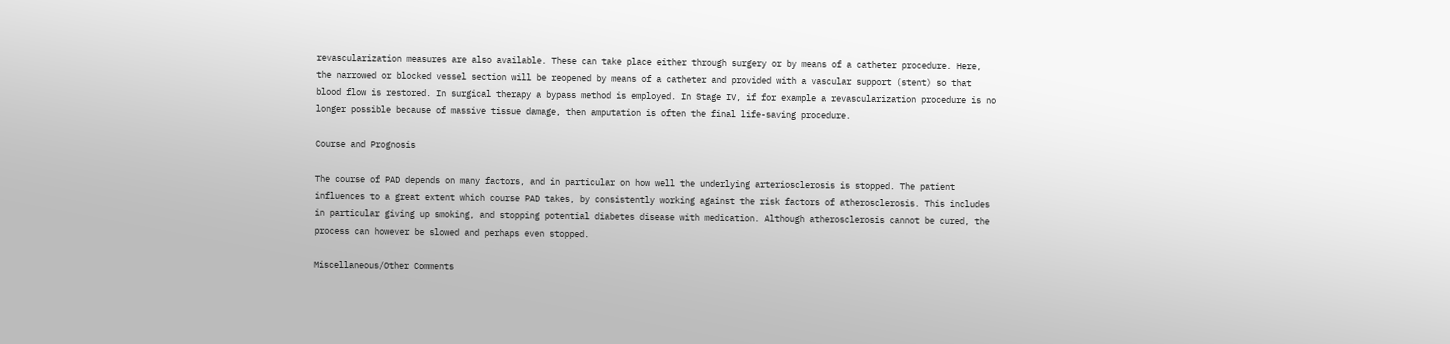revascularization measures are also available. These can take place either through surgery or by means of a catheter procedure. Here, the narrowed or blocked vessel section will be reopened by means of a catheter and provided with a vascular support (stent) so that blood flow is restored. In surgical therapy a bypass method is employed. In Stage IV, if for example a revascularization procedure is no longer possible because of massive tissue damage, then amputation is often the final life-saving procedure.

Course and Prognosis

The course of PAD depends on many factors, and in particular on how well the underlying arteriosclerosis is stopped. The patient influences to a great extent which course PAD takes, by consistently working against the risk factors of atherosclerosis. This includes in particular giving up smoking, and stopping potential diabetes disease with medication. Although atherosclerosis cannot be cured, the process can however be slowed and perhaps even stopped.

Miscellaneous/Other Comments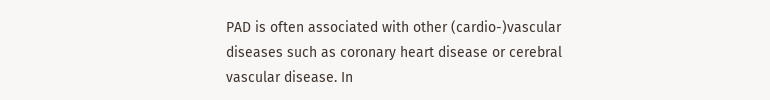PAD is often associated with other (cardio-)vascular diseases such as coronary heart disease or cerebral vascular disease. In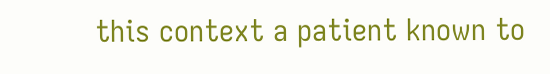this context a patient known to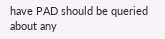have PAD should be queried about any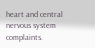heart and central nervous system complaints.